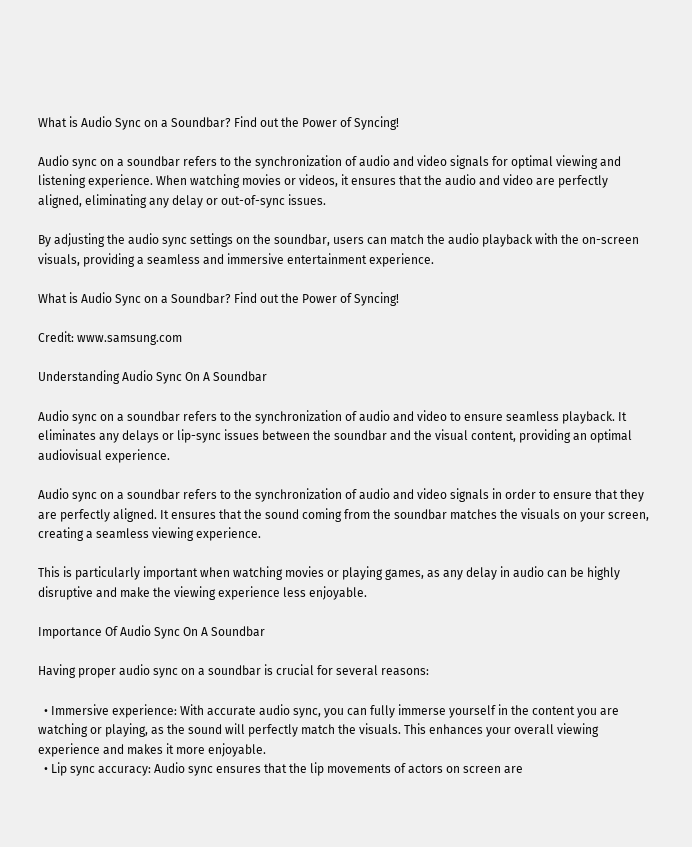What is Audio Sync on a Soundbar? Find out the Power of Syncing!

Audio sync on a soundbar refers to the synchronization of audio and video signals for optimal viewing and listening experience. When watching movies or videos, it ensures that the audio and video are perfectly aligned, eliminating any delay or out-of-sync issues.

By adjusting the audio sync settings on the soundbar, users can match the audio playback with the on-screen visuals, providing a seamless and immersive entertainment experience.

What is Audio Sync on a Soundbar? Find out the Power of Syncing!

Credit: www.samsung.com

Understanding Audio Sync On A Soundbar

Audio sync on a soundbar refers to the synchronization of audio and video to ensure seamless playback. It eliminates any delays or lip-sync issues between the soundbar and the visual content, providing an optimal audiovisual experience.

Audio sync on a soundbar refers to the synchronization of audio and video signals in order to ensure that they are perfectly aligned. It ensures that the sound coming from the soundbar matches the visuals on your screen, creating a seamless viewing experience.

This is particularly important when watching movies or playing games, as any delay in audio can be highly disruptive and make the viewing experience less enjoyable.

Importance Of Audio Sync On A Soundbar

Having proper audio sync on a soundbar is crucial for several reasons:

  • Immersive experience: With accurate audio sync, you can fully immerse yourself in the content you are watching or playing, as the sound will perfectly match the visuals. This enhances your overall viewing experience and makes it more enjoyable.
  • Lip sync accuracy: Audio sync ensures that the lip movements of actors on screen are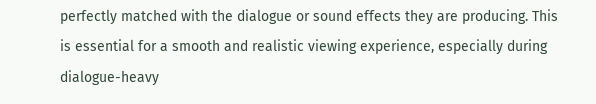perfectly matched with the dialogue or sound effects they are producing. This is essential for a smooth and realistic viewing experience, especially during dialogue-heavy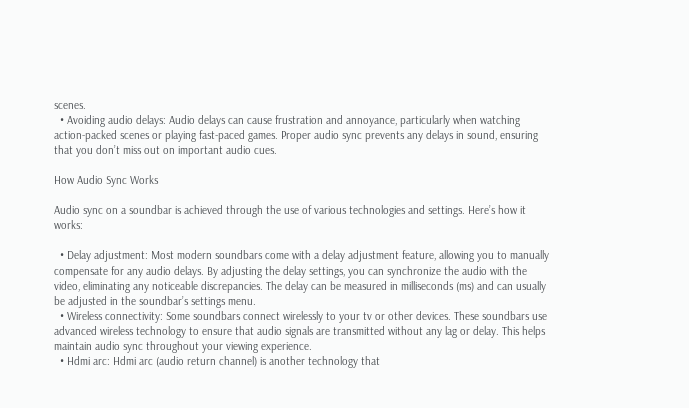scenes.
  • Avoiding audio delays: Audio delays can cause frustration and annoyance, particularly when watching action-packed scenes or playing fast-paced games. Proper audio sync prevents any delays in sound, ensuring that you don’t miss out on important audio cues.

How Audio Sync Works

Audio sync on a soundbar is achieved through the use of various technologies and settings. Here’s how it works:

  • Delay adjustment: Most modern soundbars come with a delay adjustment feature, allowing you to manually compensate for any audio delays. By adjusting the delay settings, you can synchronize the audio with the video, eliminating any noticeable discrepancies. The delay can be measured in milliseconds (ms) and can usually be adjusted in the soundbar’s settings menu.
  • Wireless connectivity: Some soundbars connect wirelessly to your tv or other devices. These soundbars use advanced wireless technology to ensure that audio signals are transmitted without any lag or delay. This helps maintain audio sync throughout your viewing experience.
  • Hdmi arc: Hdmi arc (audio return channel) is another technology that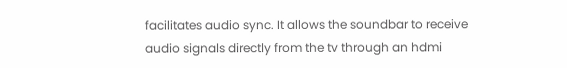facilitates audio sync. It allows the soundbar to receive audio signals directly from the tv through an hdmi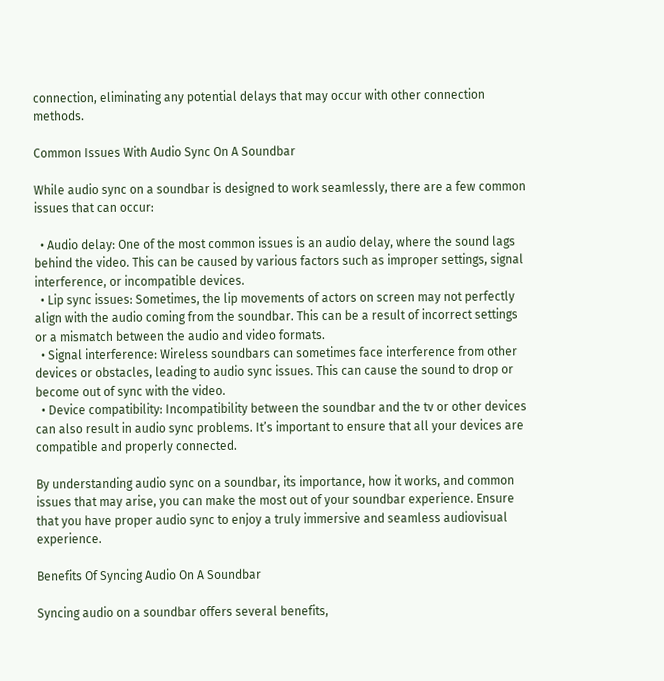connection, eliminating any potential delays that may occur with other connection methods.

Common Issues With Audio Sync On A Soundbar

While audio sync on a soundbar is designed to work seamlessly, there are a few common issues that can occur:

  • Audio delay: One of the most common issues is an audio delay, where the sound lags behind the video. This can be caused by various factors such as improper settings, signal interference, or incompatible devices.
  • Lip sync issues: Sometimes, the lip movements of actors on screen may not perfectly align with the audio coming from the soundbar. This can be a result of incorrect settings or a mismatch between the audio and video formats.
  • Signal interference: Wireless soundbars can sometimes face interference from other devices or obstacles, leading to audio sync issues. This can cause the sound to drop or become out of sync with the video.
  • Device compatibility: Incompatibility between the soundbar and the tv or other devices can also result in audio sync problems. It’s important to ensure that all your devices are compatible and properly connected.

By understanding audio sync on a soundbar, its importance, how it works, and common issues that may arise, you can make the most out of your soundbar experience. Ensure that you have proper audio sync to enjoy a truly immersive and seamless audiovisual experience.

Benefits Of Syncing Audio On A Soundbar

Syncing audio on a soundbar offers several benefits,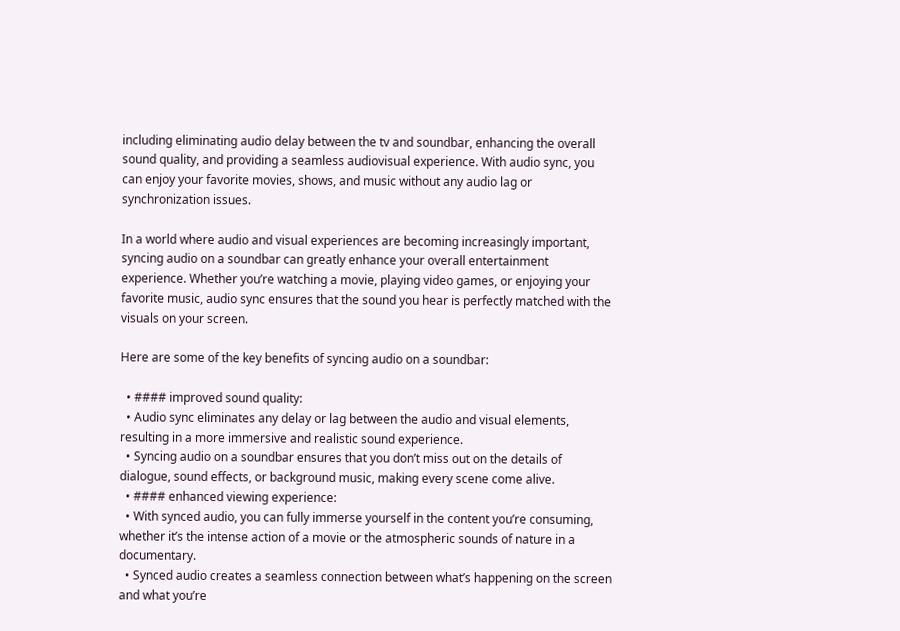including eliminating audio delay between the tv and soundbar, enhancing the overall sound quality, and providing a seamless audiovisual experience. With audio sync, you can enjoy your favorite movies, shows, and music without any audio lag or synchronization issues.

In a world where audio and visual experiences are becoming increasingly important, syncing audio on a soundbar can greatly enhance your overall entertainment experience. Whether you’re watching a movie, playing video games, or enjoying your favorite music, audio sync ensures that the sound you hear is perfectly matched with the visuals on your screen.

Here are some of the key benefits of syncing audio on a soundbar:

  • #### improved sound quality:
  • Audio sync eliminates any delay or lag between the audio and visual elements, resulting in a more immersive and realistic sound experience.
  • Syncing audio on a soundbar ensures that you don’t miss out on the details of dialogue, sound effects, or background music, making every scene come alive.
  • #### enhanced viewing experience:
  • With synced audio, you can fully immerse yourself in the content you’re consuming, whether it’s the intense action of a movie or the atmospheric sounds of nature in a documentary.
  • Synced audio creates a seamless connection between what’s happening on the screen and what you’re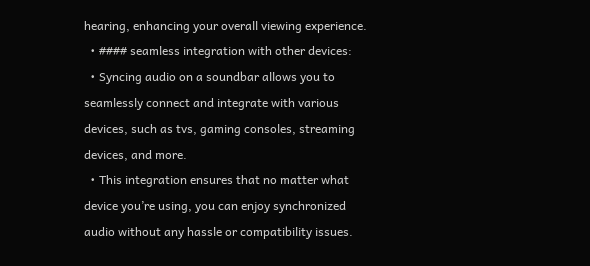hearing, enhancing your overall viewing experience.
  • #### seamless integration with other devices:
  • Syncing audio on a soundbar allows you to seamlessly connect and integrate with various devices, such as tvs, gaming consoles, streaming devices, and more.
  • This integration ensures that no matter what device you’re using, you can enjoy synchronized audio without any hassle or compatibility issues.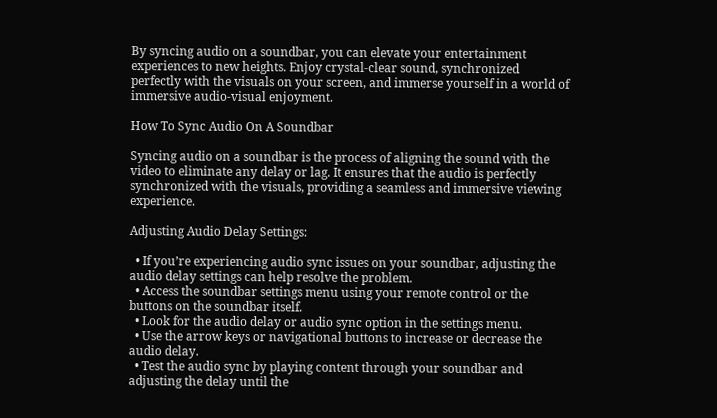By syncing audio on a soundbar, you can elevate your entertainment experiences to new heights. Enjoy crystal-clear sound, synchronized perfectly with the visuals on your screen, and immerse yourself in a world of immersive audio-visual enjoyment.

How To Sync Audio On A Soundbar

Syncing audio on a soundbar is the process of aligning the sound with the video to eliminate any delay or lag. It ensures that the audio is perfectly synchronized with the visuals, providing a seamless and immersive viewing experience.

Adjusting Audio Delay Settings:

  • If you’re experiencing audio sync issues on your soundbar, adjusting the audio delay settings can help resolve the problem.
  • Access the soundbar settings menu using your remote control or the buttons on the soundbar itself.
  • Look for the audio delay or audio sync option in the settings menu.
  • Use the arrow keys or navigational buttons to increase or decrease the audio delay.
  • Test the audio sync by playing content through your soundbar and adjusting the delay until the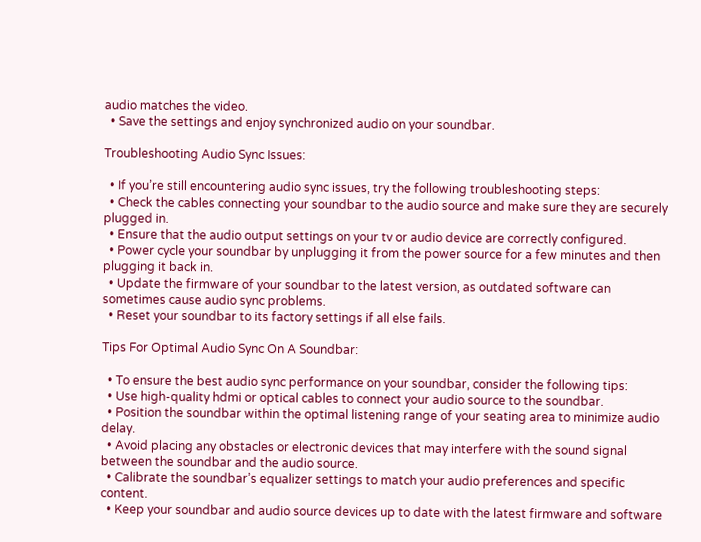audio matches the video.
  • Save the settings and enjoy synchronized audio on your soundbar.

Troubleshooting Audio Sync Issues:

  • If you’re still encountering audio sync issues, try the following troubleshooting steps:
  • Check the cables connecting your soundbar to the audio source and make sure they are securely plugged in.
  • Ensure that the audio output settings on your tv or audio device are correctly configured.
  • Power cycle your soundbar by unplugging it from the power source for a few minutes and then plugging it back in.
  • Update the firmware of your soundbar to the latest version, as outdated software can sometimes cause audio sync problems.
  • Reset your soundbar to its factory settings if all else fails.

Tips For Optimal Audio Sync On A Soundbar:

  • To ensure the best audio sync performance on your soundbar, consider the following tips:
  • Use high-quality hdmi or optical cables to connect your audio source to the soundbar.
  • Position the soundbar within the optimal listening range of your seating area to minimize audio delay.
  • Avoid placing any obstacles or electronic devices that may interfere with the sound signal between the soundbar and the audio source.
  • Calibrate the soundbar’s equalizer settings to match your audio preferences and specific content.
  • Keep your soundbar and audio source devices up to date with the latest firmware and software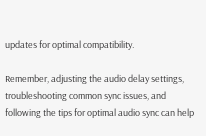updates for optimal compatibility.

Remember, adjusting the audio delay settings, troubleshooting common sync issues, and following the tips for optimal audio sync can help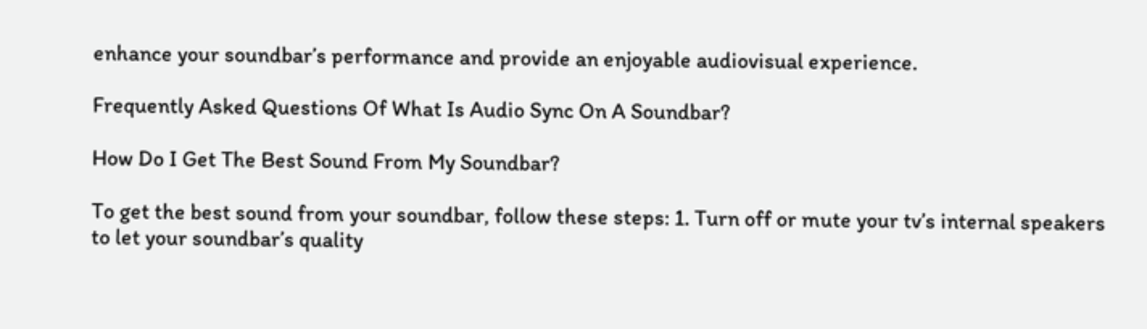enhance your soundbar’s performance and provide an enjoyable audiovisual experience.

Frequently Asked Questions Of What Is Audio Sync On A Soundbar?

How Do I Get The Best Sound From My Soundbar?

To get the best sound from your soundbar, follow these steps: 1. Turn off or mute your tv’s internal speakers to let your soundbar’s quality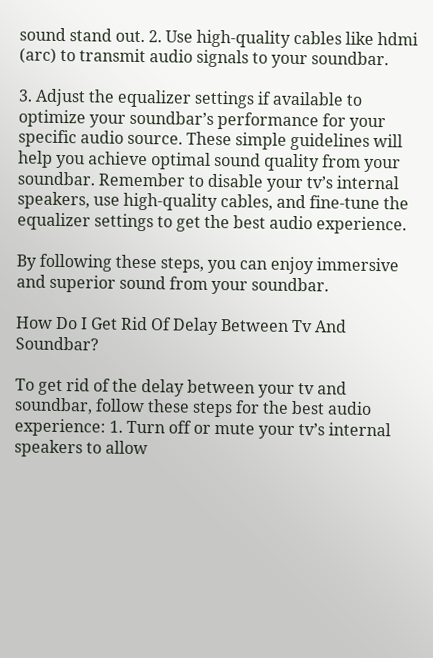sound stand out. 2. Use high-quality cables like hdmi (arc) to transmit audio signals to your soundbar.

3. Adjust the equalizer settings if available to optimize your soundbar’s performance for your specific audio source. These simple guidelines will help you achieve optimal sound quality from your soundbar. Remember to disable your tv’s internal speakers, use high-quality cables, and fine-tune the equalizer settings to get the best audio experience.

By following these steps, you can enjoy immersive and superior sound from your soundbar.

How Do I Get Rid Of Delay Between Tv And Soundbar?

To get rid of the delay between your tv and soundbar, follow these steps for the best audio experience: 1. Turn off or mute your tv’s internal speakers to allow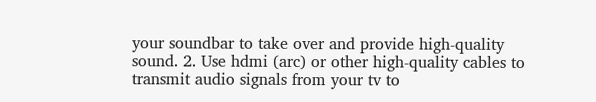your soundbar to take over and provide high-quality sound. 2. Use hdmi (arc) or other high-quality cables to transmit audio signals from your tv to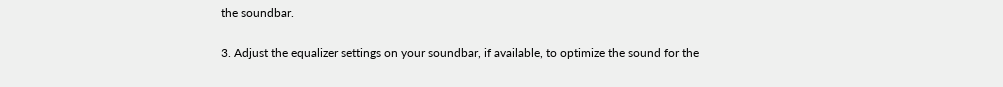the soundbar.

3. Adjust the equalizer settings on your soundbar, if available, to optimize the sound for the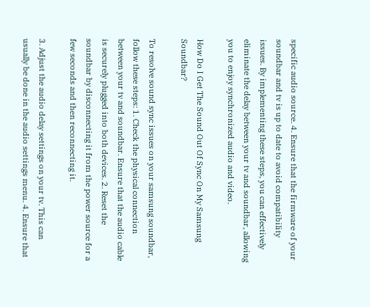specific audio source. 4. Ensure that the firmware of your soundbar and tv is up to date to avoid compatibility issues. By implementing these steps, you can effectively eliminate the delay between your tv and soundbar, allowing you to enjoy synchronized audio and video.

How Do I Get The Sound Out Of Sync On My Samsung Soundbar?

To resolve sound sync issues on your samsung soundbar, follow these steps: 1. Check the physical connection between your tv and soundbar. Ensure that the audio cable is securely plugged into both devices. 2. Reset the soundbar by disconnecting it from the power source for a few seconds and then reconnecting it.

3. Adjust the audio delay settings on your tv. This can usually be done in the audio settings menu. 4. Ensure that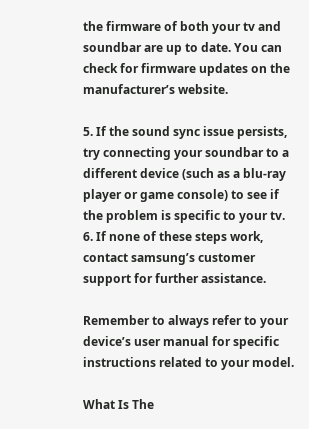the firmware of both your tv and soundbar are up to date. You can check for firmware updates on the manufacturer’s website.

5. If the sound sync issue persists, try connecting your soundbar to a different device (such as a blu-ray player or game console) to see if the problem is specific to your tv. 6. If none of these steps work, contact samsung’s customer support for further assistance.

Remember to always refer to your device’s user manual for specific instructions related to your model.

What Is The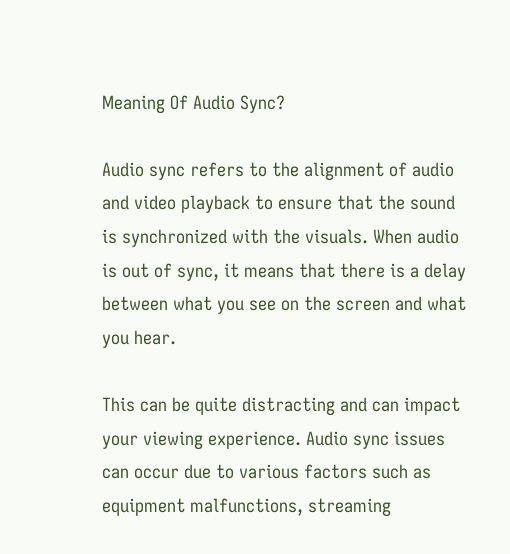Meaning Of Audio Sync?

Audio sync refers to the alignment of audio and video playback to ensure that the sound is synchronized with the visuals. When audio is out of sync, it means that there is a delay between what you see on the screen and what you hear.

This can be quite distracting and can impact your viewing experience. Audio sync issues can occur due to various factors such as equipment malfunctions, streaming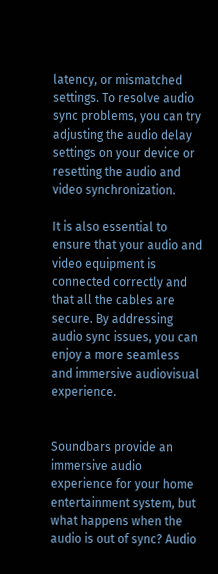latency, or mismatched settings. To resolve audio sync problems, you can try adjusting the audio delay settings on your device or resetting the audio and video synchronization.

It is also essential to ensure that your audio and video equipment is connected correctly and that all the cables are secure. By addressing audio sync issues, you can enjoy a more seamless and immersive audiovisual experience.


Soundbars provide an immersive audio experience for your home entertainment system, but what happens when the audio is out of sync? Audio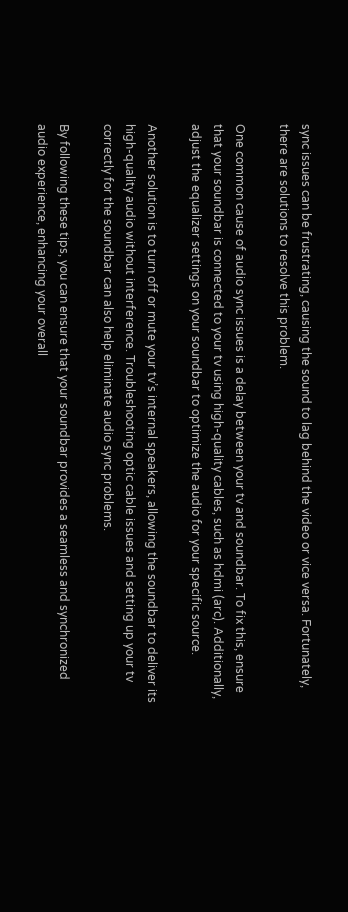sync issues can be frustrating, causing the sound to lag behind the video or vice versa. Fortunately, there are solutions to resolve this problem.

One common cause of audio sync issues is a delay between your tv and soundbar. To fix this, ensure that your soundbar is connected to your tv using high-quality cables, such as hdmi (arc). Additionally, adjust the equalizer settings on your soundbar to optimize the audio for your specific source.

Another solution is to turn off or mute your tv’s internal speakers, allowing the soundbar to deliver its high-quality audio without interference. Troubleshooting optic cable issues and setting up your tv correctly for the soundbar can also help eliminate audio sync problems.

By following these tips, you can ensure that your soundbar provides a seamless and synchronized audio experience, enhancing your overall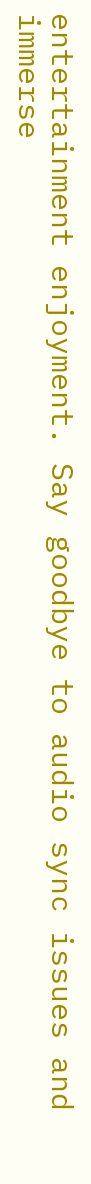entertainment enjoyment. Say goodbye to audio sync issues and immerse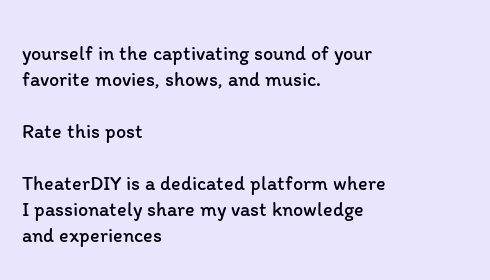yourself in the captivating sound of your favorite movies, shows, and music.

Rate this post

TheaterDIY is a dedicated platform where I passionately share my vast knowledge and experiences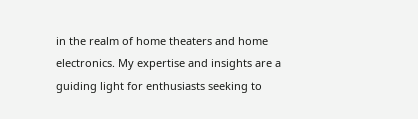in the realm of home theaters and home electronics. My expertise and insights are a guiding light for enthusiasts seeking to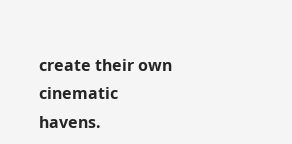create their own cinematic havens.